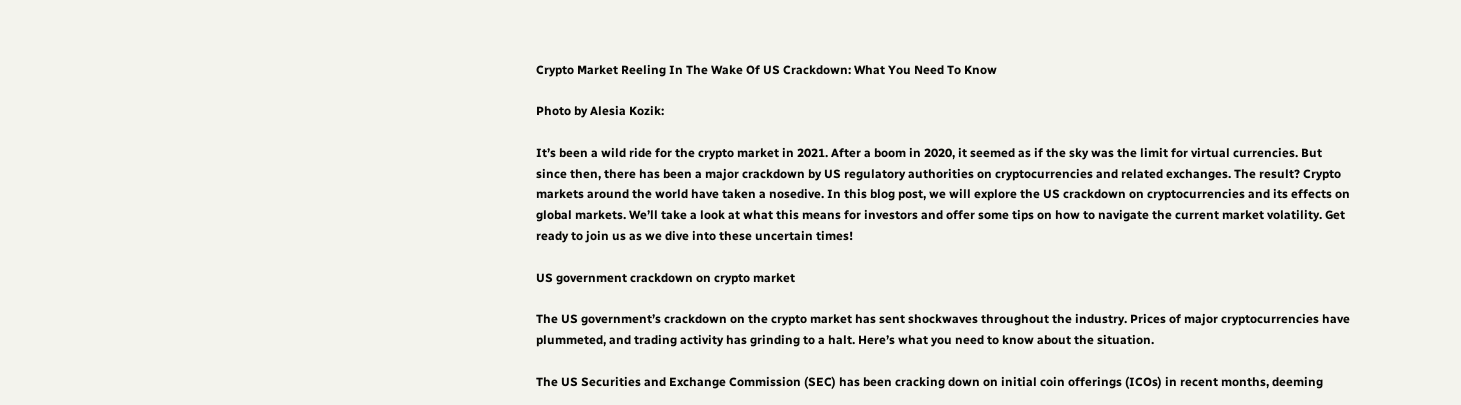Crypto Market Reeling In The Wake Of US Crackdown: What You Need To Know

Photo by Alesia Kozik:

It’s been a wild ride for the crypto market in 2021. After a boom in 2020, it seemed as if the sky was the limit for virtual currencies. But since then, there has been a major crackdown by US regulatory authorities on cryptocurrencies and related exchanges. The result? Crypto markets around the world have taken a nosedive. In this blog post, we will explore the US crackdown on cryptocurrencies and its effects on global markets. We’ll take a look at what this means for investors and offer some tips on how to navigate the current market volatility. Get ready to join us as we dive into these uncertain times!

US government crackdown on crypto market

The US government’s crackdown on the crypto market has sent shockwaves throughout the industry. Prices of major cryptocurrencies have plummeted, and trading activity has grinding to a halt. Here’s what you need to know about the situation.

The US Securities and Exchange Commission (SEC) has been cracking down on initial coin offerings (ICOs) in recent months, deeming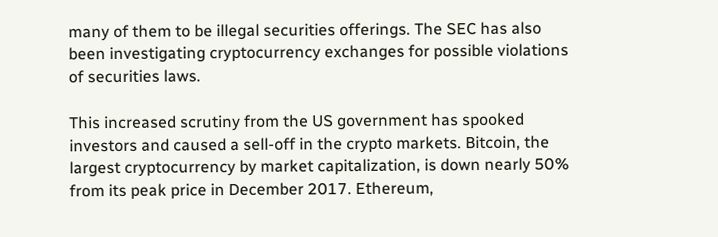many of them to be illegal securities offerings. The SEC has also been investigating cryptocurrency exchanges for possible violations of securities laws.

This increased scrutiny from the US government has spooked investors and caused a sell-off in the crypto markets. Bitcoin, the largest cryptocurrency by market capitalization, is down nearly 50% from its peak price in December 2017. Ethereum,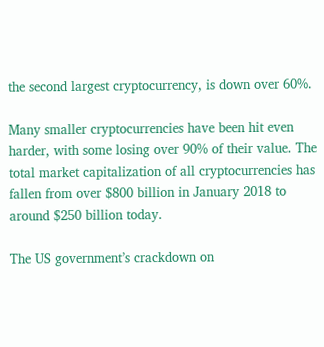the second largest cryptocurrency, is down over 60%.

Many smaller cryptocurrencies have been hit even harder, with some losing over 90% of their value. The total market capitalization of all cryptocurrencies has fallen from over $800 billion in January 2018 to around $250 billion today.

The US government’s crackdown on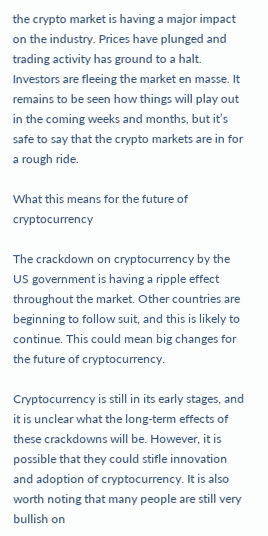the crypto market is having a major impact on the industry. Prices have plunged and trading activity has ground to a halt. Investors are fleeing the market en masse. It remains to be seen how things will play out in the coming weeks and months, but it’s safe to say that the crypto markets are in for a rough ride.

What this means for the future of cryptocurrency

The crackdown on cryptocurrency by the US government is having a ripple effect throughout the market. Other countries are beginning to follow suit, and this is likely to continue. This could mean big changes for the future of cryptocurrency.

Cryptocurrency is still in its early stages, and it is unclear what the long-term effects of these crackdowns will be. However, it is possible that they could stifle innovation and adoption of cryptocurrency. It is also worth noting that many people are still very bullish on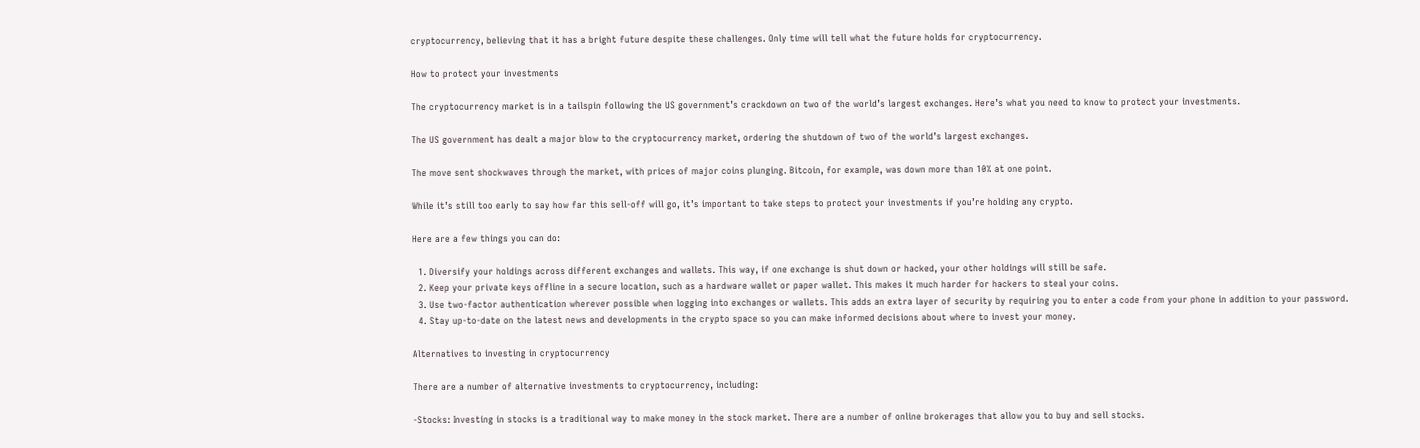cryptocurrency, believing that it has a bright future despite these challenges. Only time will tell what the future holds for cryptocurrency.

How to protect your investments

The cryptocurrency market is in a tailspin following the US government’s crackdown on two of the world’s largest exchanges. Here’s what you need to know to protect your investments.

The US government has dealt a major blow to the cryptocurrency market, ordering the shutdown of two of the world’s largest exchanges.

The move sent shockwaves through the market, with prices of major coins plunging. Bitcoin, for example, was down more than 10% at one point.

While it’s still too early to say how far this sell-off will go, it’s important to take steps to protect your investments if you’re holding any crypto.

Here are a few things you can do:

  1. Diversify your holdings across different exchanges and wallets. This way, if one exchange is shut down or hacked, your other holdings will still be safe.
  2. Keep your private keys offline in a secure location, such as a hardware wallet or paper wallet. This makes it much harder for hackers to steal your coins.
  3. Use two-factor authentication wherever possible when logging into exchanges or wallets. This adds an extra layer of security by requiring you to enter a code from your phone in addition to your password.
  4. Stay up-to-date on the latest news and developments in the crypto space so you can make informed decisions about where to invest your money.

Alternatives to investing in cryptocurrency

There are a number of alternative investments to cryptocurrency, including:

-Stocks: Investing in stocks is a traditional way to make money in the stock market. There are a number of online brokerages that allow you to buy and sell stocks.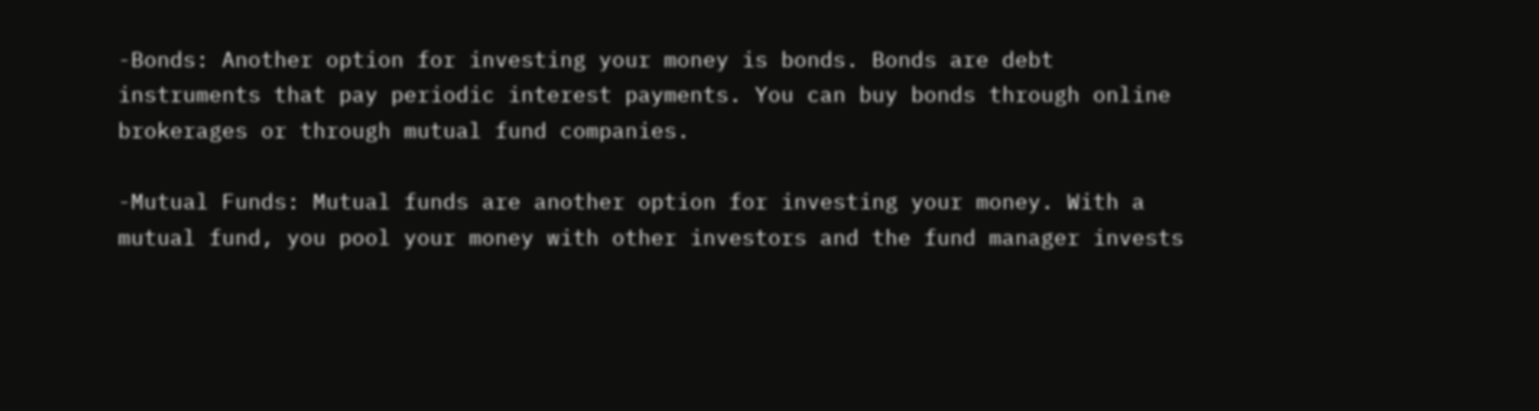-Bonds: Another option for investing your money is bonds. Bonds are debt instruments that pay periodic interest payments. You can buy bonds through online brokerages or through mutual fund companies.

-Mutual Funds: Mutual funds are another option for investing your money. With a mutual fund, you pool your money with other investors and the fund manager invests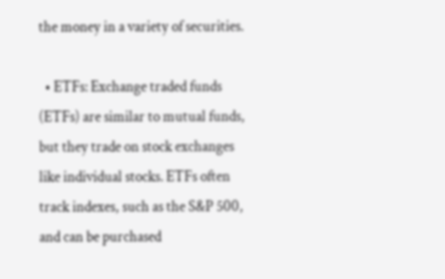the money in a variety of securities.

  • ETFs: Exchange traded funds (ETFs) are similar to mutual funds, but they trade on stock exchanges like individual stocks. ETFs often track indexes, such as the S&P 500, and can be purchased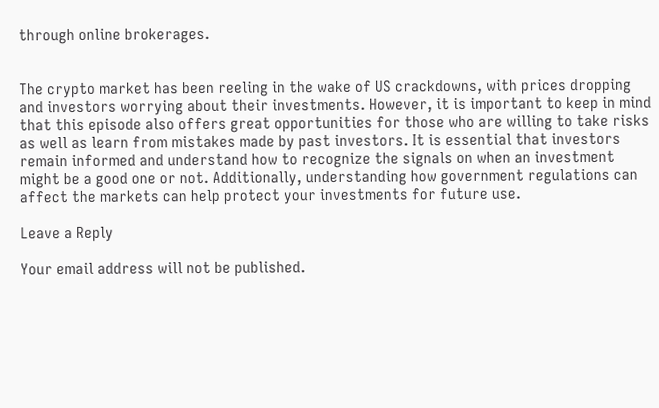through online brokerages.


The crypto market has been reeling in the wake of US crackdowns, with prices dropping and investors worrying about their investments. However, it is important to keep in mind that this episode also offers great opportunities for those who are willing to take risks as well as learn from mistakes made by past investors. It is essential that investors remain informed and understand how to recognize the signals on when an investment might be a good one or not. Additionally, understanding how government regulations can affect the markets can help protect your investments for future use.

Leave a Reply

Your email address will not be published.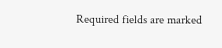Required fields are marked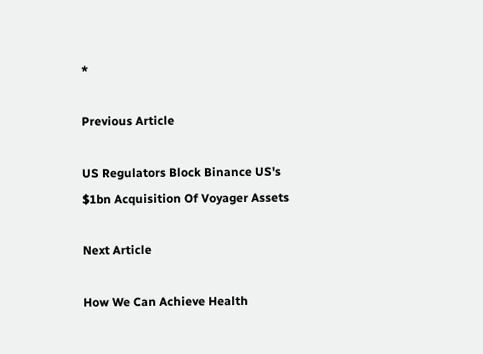*

Previous Article

US Regulators Block Binance US's $1bn Acquisition Of Voyager Assets

Next Article

How We Can Achieve Health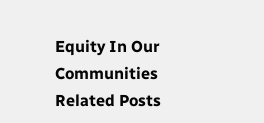Equity In Our Communities
Related Posts